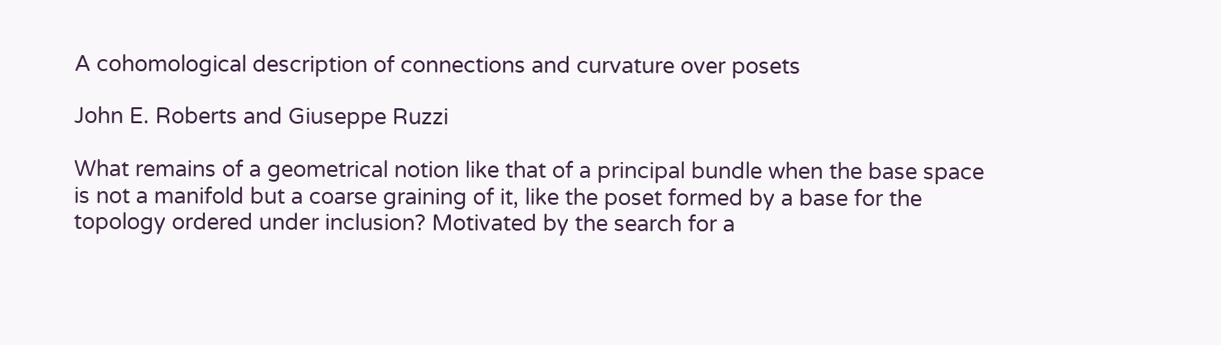A cohomological description of connections and curvature over posets

John E. Roberts and Giuseppe Ruzzi

What remains of a geometrical notion like that of a principal bundle when the base space is not a manifold but a coarse graining of it, like the poset formed by a base for the topology ordered under inclusion? Motivated by the search for a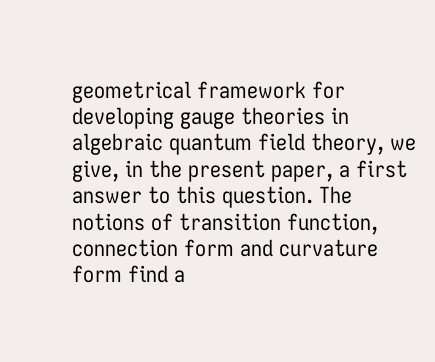geometrical framework for developing gauge theories in algebraic quantum field theory, we give, in the present paper, a first answer to this question. The notions of transition function, connection form and curvature form find a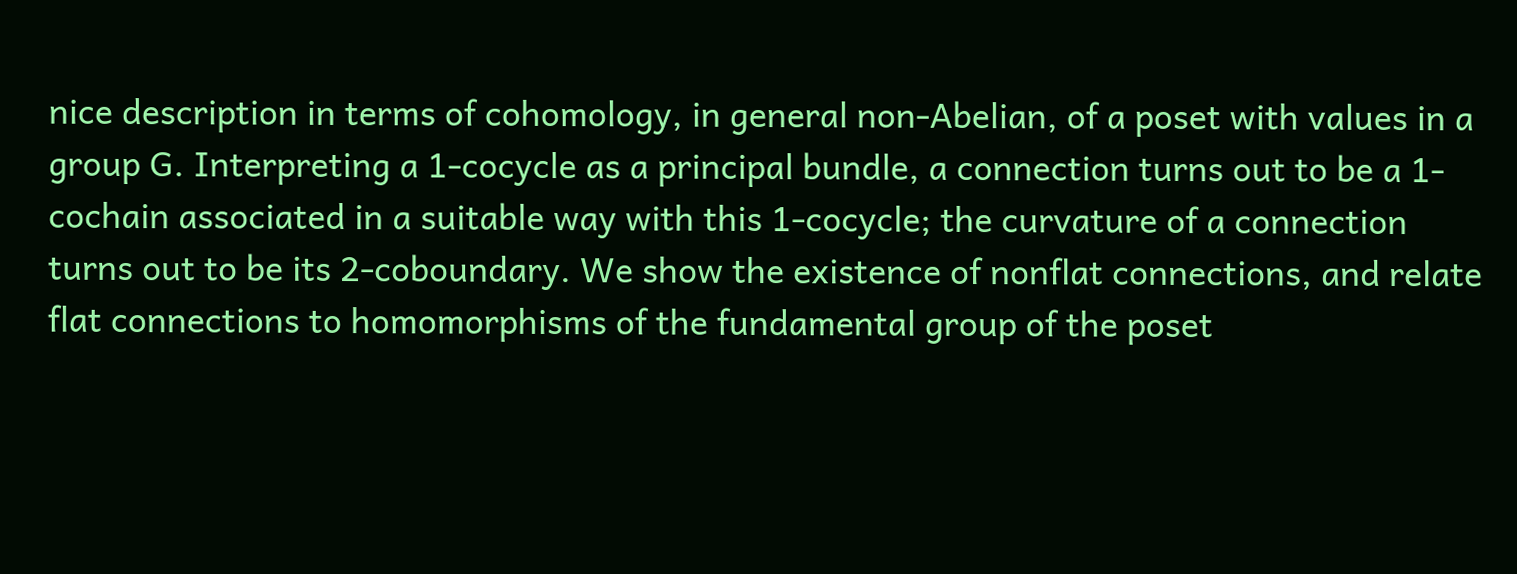nice description in terms of cohomology, in general non-Abelian, of a poset with values in a group G. Interpreting a 1-cocycle as a principal bundle, a connection turns out to be a 1-cochain associated in a suitable way with this 1-cocycle; the curvature of a connection turns out to be its 2-coboundary. We show the existence of nonflat connections, and relate flat connections to homomorphisms of the fundamental group of the poset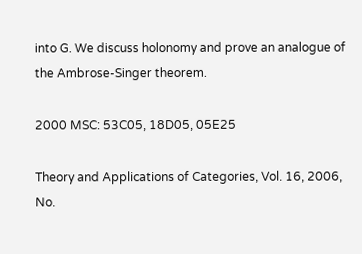into G. We discuss holonomy and prove an analogue of the Ambrose-Singer theorem.

2000 MSC: 53C05, 18D05, 05E25

Theory and Applications of Categories, Vol. 16, 2006, No.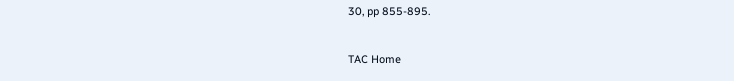30, pp 855-895.


TAC Home